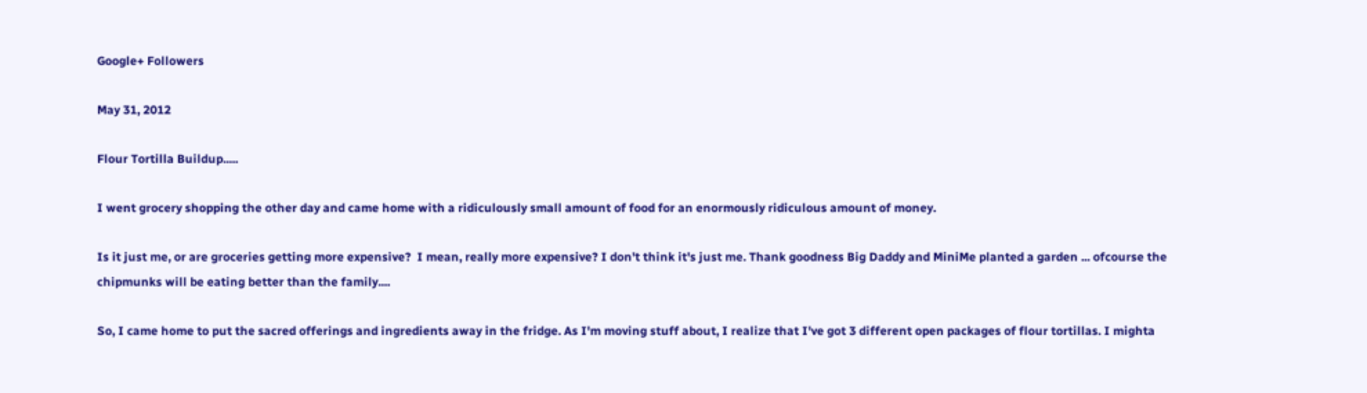Google+ Followers

May 31, 2012

Flour Tortilla Buildup.....

I went grocery shopping the other day and came home with a ridiculously small amount of food for an enormously ridiculous amount of money.

Is it just me, or are groceries getting more expensive?  I mean, really more expensive? I don't think it's just me. Thank goodness Big Daddy and MiniMe planted a garden ... ofcourse the chipmunks will be eating better than the family....

So, I came home to put the sacred offerings and ingredients away in the fridge. As I'm moving stuff about, I realize that I've got 3 different open packages of flour tortillas. I mighta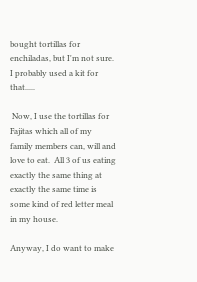bought tortillas for enchiladas, but I'm not sure. I probably used a kit for that.....

 Now, I use the tortillas for Fajitas which all of my family members can, will and love to eat.  All 3 of us eating exactly the same thing at exactly the same time is some kind of red letter meal in my house.

Anyway, I do want to make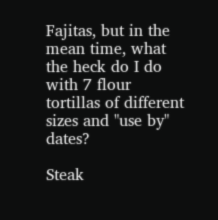Fajitas, but in the mean time, what the heck do I do with 7 flour tortillas of different sizes and "use by" dates?

Steak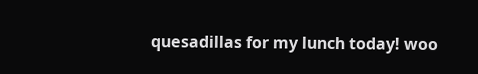quesadillas for my lunch today! woo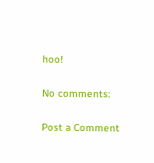hoo!

No comments:

Post a Comment